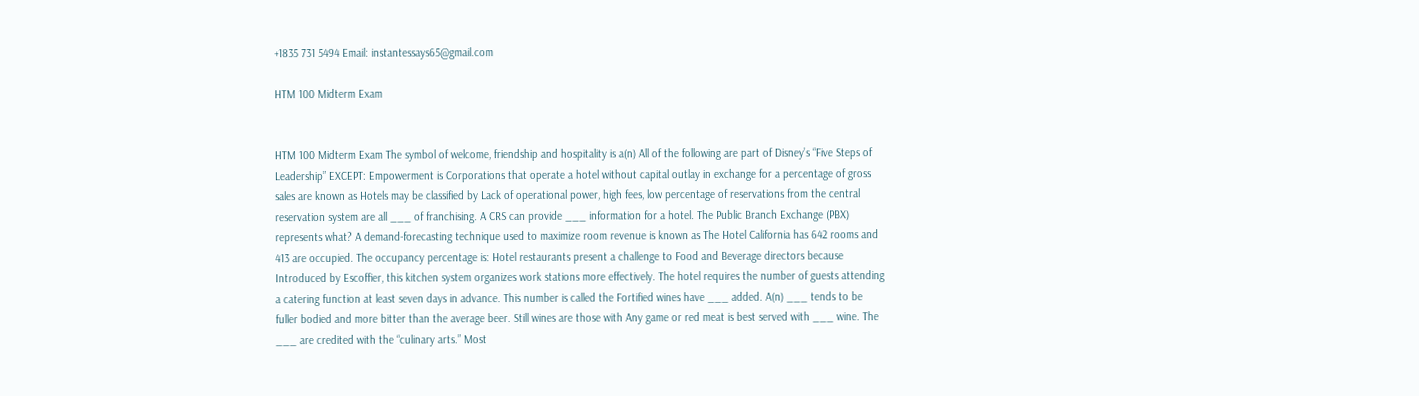+1835 731 5494 Email: instantessays65@gmail.com

HTM 100 Midterm Exam


HTM 100 Midterm Exam The symbol of welcome, friendship and hospitality is a(n) All of the following are part of Disney’s “Five Steps of Leadership” EXCEPT: Empowerment is Corporations that operate a hotel without capital outlay in exchange for a percentage of gross sales are known as Hotels may be classified by Lack of operational power, high fees, low percentage of reservations from the central reservation system are all ___ of franchising. A CRS can provide ___ information for a hotel. The Public Branch Exchange (PBX) represents what? A demand-forecasting technique used to maximize room revenue is known as The Hotel California has 642 rooms and 413 are occupied. The occupancy percentage is: Hotel restaurants present a challenge to Food and Beverage directors because Introduced by Escoffier, this kitchen system organizes work stations more effectively. The hotel requires the number of guests attending a catering function at least seven days in advance. This number is called the Fortified wines have ___ added. A(n) ___ tends to be fuller bodied and more bitter than the average beer. Still wines are those with Any game or red meat is best served with ___ wine. The ___ are credited with the “culinary arts.” Most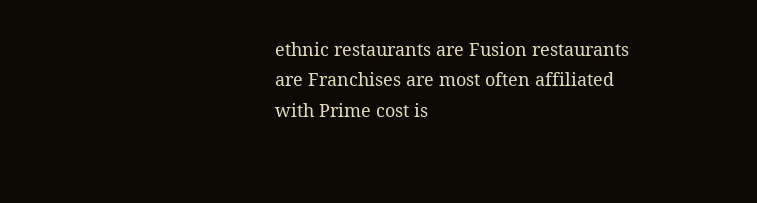ethnic restaurants are Fusion restaurants are Franchises are most often affiliated with Prime cost is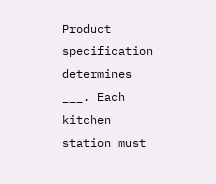Product specification determines ___. Each kitchen station must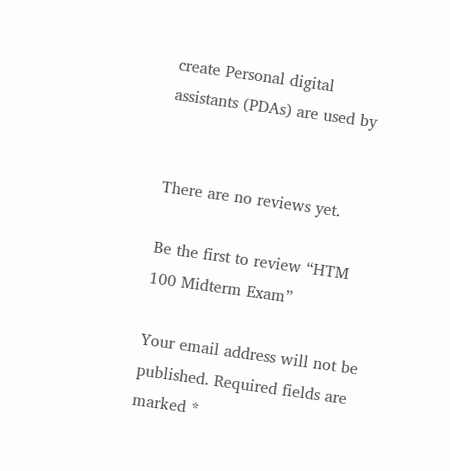create Personal digital assistants (PDAs) are used by


There are no reviews yet.

Be the first to review “HTM 100 Midterm Exam”

Your email address will not be published. Required fields are marked *